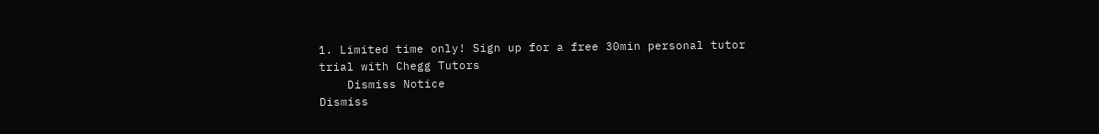1. Limited time only! Sign up for a free 30min personal tutor trial with Chegg Tutors
    Dismiss Notice
Dismiss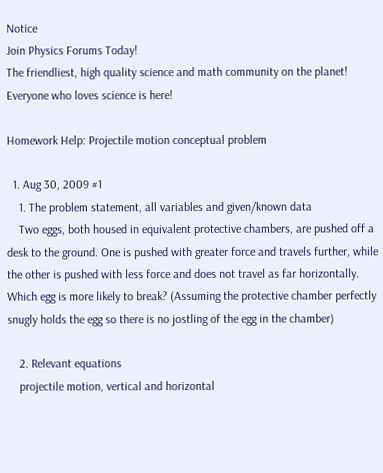Notice
Join Physics Forums Today!
The friendliest, high quality science and math community on the planet! Everyone who loves science is here!

Homework Help: Projectile motion conceptual problem

  1. Aug 30, 2009 #1
    1. The problem statement, all variables and given/known data
    Two eggs, both housed in equivalent protective chambers, are pushed off a desk to the ground. One is pushed with greater force and travels further, while the other is pushed with less force and does not travel as far horizontally. Which egg is more likely to break? (Assuming the protective chamber perfectly snugly holds the egg so there is no jostling of the egg in the chamber)

    2. Relevant equations
    projectile motion, vertical and horizontal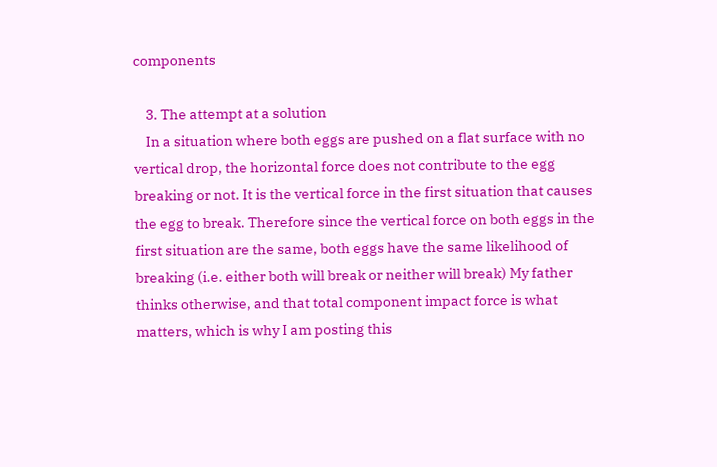components

    3. The attempt at a solution
    In a situation where both eggs are pushed on a flat surface with no vertical drop, the horizontal force does not contribute to the egg breaking or not. It is the vertical force in the first situation that causes the egg to break. Therefore since the vertical force on both eggs in the first situation are the same, both eggs have the same likelihood of breaking (i.e. either both will break or neither will break) My father thinks otherwise, and that total component impact force is what matters, which is why I am posting this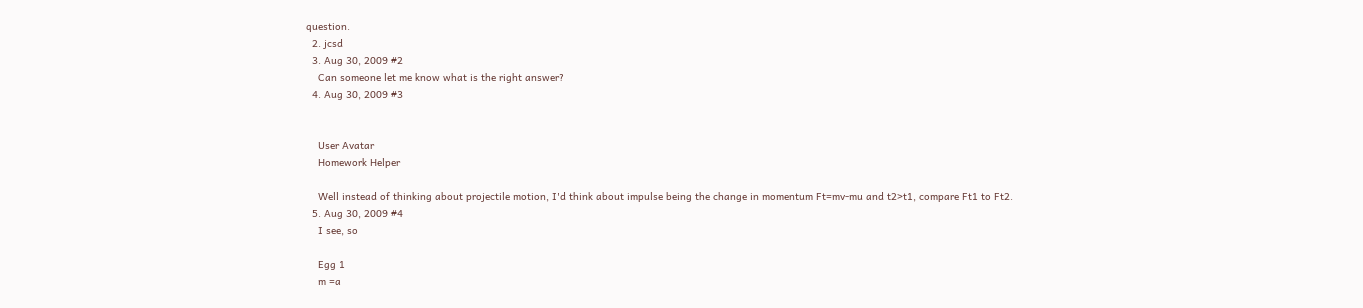question.
  2. jcsd
  3. Aug 30, 2009 #2
    Can someone let me know what is the right answer?
  4. Aug 30, 2009 #3


    User Avatar
    Homework Helper

    Well instead of thinking about projectile motion, I'd think about impulse being the change in momentum Ft=mv-mu and t2>t1, compare Ft1 to Ft2.
  5. Aug 30, 2009 #4
    I see, so

    Egg 1
    m =a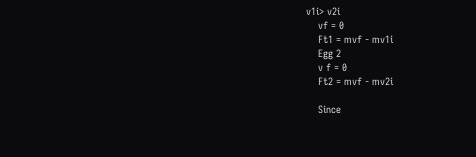v1i> v2i
    vf = 0
    Ft1 = mvf - mv1i
    Egg 2
    v f = 0
    Ft2 = mvf - mv2i

    Since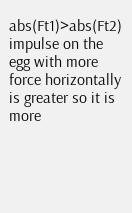abs(Ft1)>abs(Ft2) impulse on the egg with more force horizontally is greater so it is more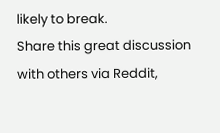likely to break.
Share this great discussion with others via Reddit,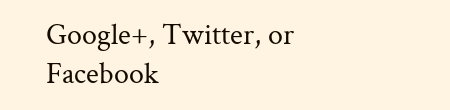Google+, Twitter, or Facebook